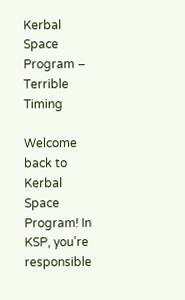Kerbal Space Program – Terrible Timing

Welcome back to Kerbal Space Program! In KSP, you’re responsible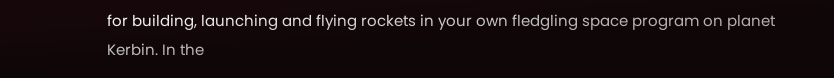for building, launching and flying rockets in your own fledgling space program on planet Kerbin. In the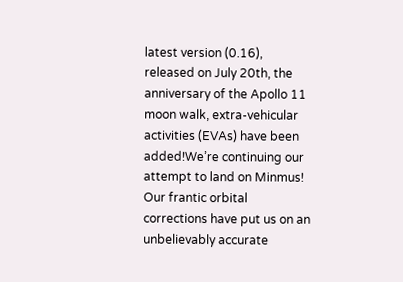latest version (0.16), released on July 20th, the anniversary of the Apollo 11 moon walk, extra-vehicular activities (EVAs) have been added!We’re continuing our attempt to land on Minmus! Our frantic orbital corrections have put us on an unbelievably accurate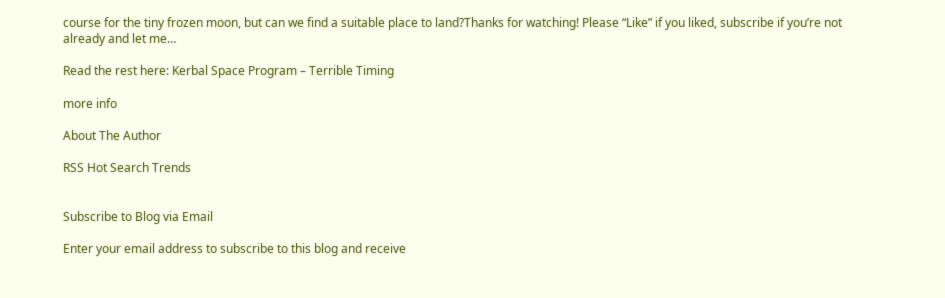course for the tiny frozen moon, but can we find a suitable place to land?Thanks for watching! Please “Like” if you liked, subscribe if you’re not already and let me…

Read the rest here: Kerbal Space Program – Terrible Timing

more info

About The Author

RSS Hot Search Trends


Subscribe to Blog via Email

Enter your email address to subscribe to this blog and receive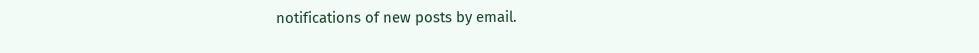notifications of new posts by email.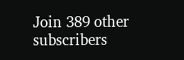Join 389 other subscribers